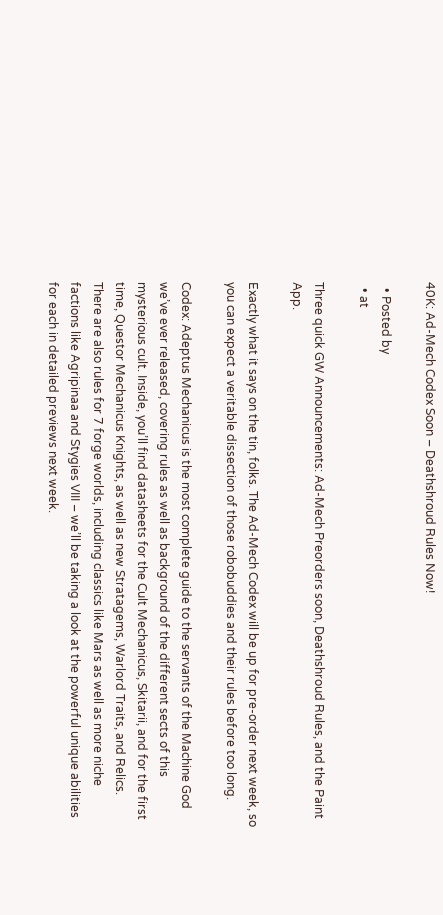40K: Ad-Mech Codex Soon – Deathshroud Rules Now!

  • Posted by
  • at

Three quick GW Announcements: Ad-Mech Preorders soon, Deathshroud Rules, and the Paint App.

Exactly what it says on the tin, folks. The Ad-Mech Codex will be up for pre-order next week, so you can expect a veritable dissection of those robobuddies and their rules before too long.

Codex: Adeptus Mechanicus is the most complete guide to the servants of the Machine God we’ve ever released, covering rules as well as background of the different sects of this mysterious cult. Inside, you’ll find datasheets for the Cult Mechanicus, Skitarii, and for the first time, Questor Mechanicus Knights, as well as new Stratagems, Warlord Traits, and Relics. There are also rules for 7 forge worlds, including classics like Mars as well as more niche factions like Agripinaa and Stygies VIII – we’ll be taking a look at the powerful unique abilities for each in detailed previews next week.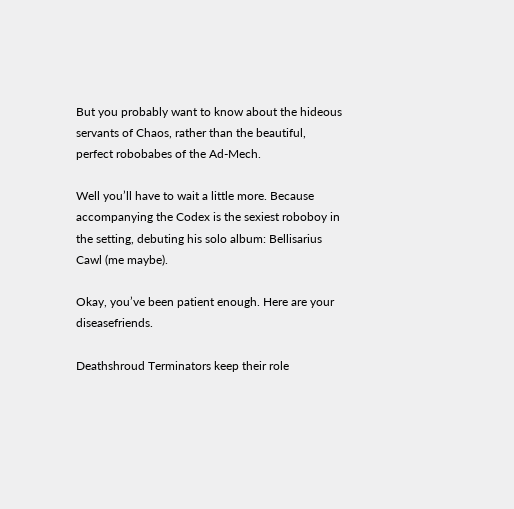But you probably want to know about the hideous servants of Chaos, rather than the beautiful, perfect robobabes of the Ad-Mech.

Well you’ll have to wait a little more. Because accompanying the Codex is the sexiest roboboy in the setting, debuting his solo album: Bellisarius Cawl (me maybe).

Okay, you’ve been patient enough. Here are your diseasefriends.

Deathshroud Terminators keep their role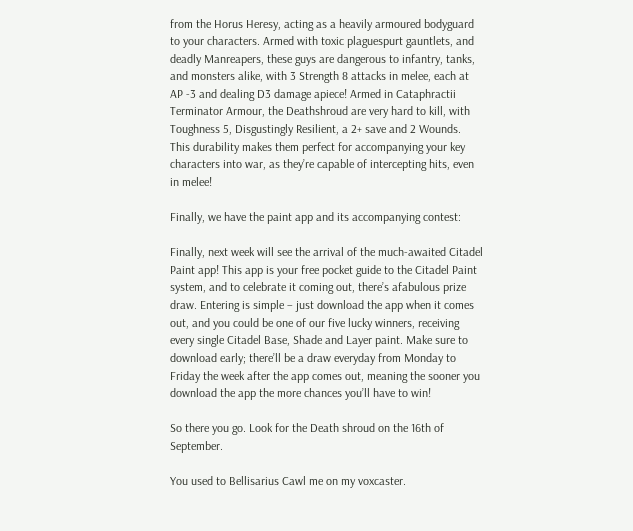from the Horus Heresy, acting as a heavily armoured bodyguard to your characters. Armed with toxic plaguespurt gauntlets, and deadly Manreapers, these guys are dangerous to infantry, tanks, and monsters alike, with 3 Strength 8 attacks in melee, each at AP -3 and dealing D3 damage apiece! Armed in Cataphractii Terminator Armour, the Deathshroud are very hard to kill, with Toughness 5, Disgustingly Resilient, a 2+ save and 2 Wounds. This durability makes them perfect for accompanying your key characters into war, as they’re capable of intercepting hits, even in melee!

Finally, we have the paint app and its accompanying contest:

Finally, next week will see the arrival of the much-awaited Citadel Paint app! This app is your free pocket guide to the Citadel Paint system, and to celebrate it coming out, there’s afabulous prize draw. Entering is simple – just download the app when it comes out, and you could be one of our five lucky winners, receiving every single Citadel Base, Shade and Layer paint. Make sure to download early; there’ll be a draw everyday from Monday to Friday the week after the app comes out, meaning the sooner you download the app the more chances you’ll have to win!

So there you go. Look for the Death shroud on the 16th of September.

You used to Bellisarius Cawl me on my voxcaster.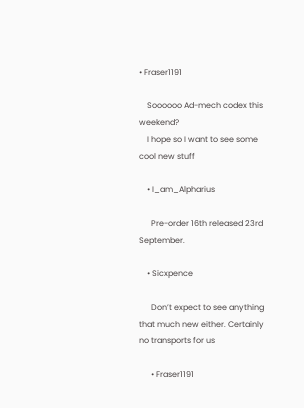• Fraser1191

    Soooooo Ad-mech codex this weekend?
    I hope so I want to see some cool new stuff

    • I_am_Alpharius

      Pre-order 16th released 23rd September.

    • Sicxpence

      Don’t expect to see anything that much new either. Certainly no transports for us

      • Fraser1191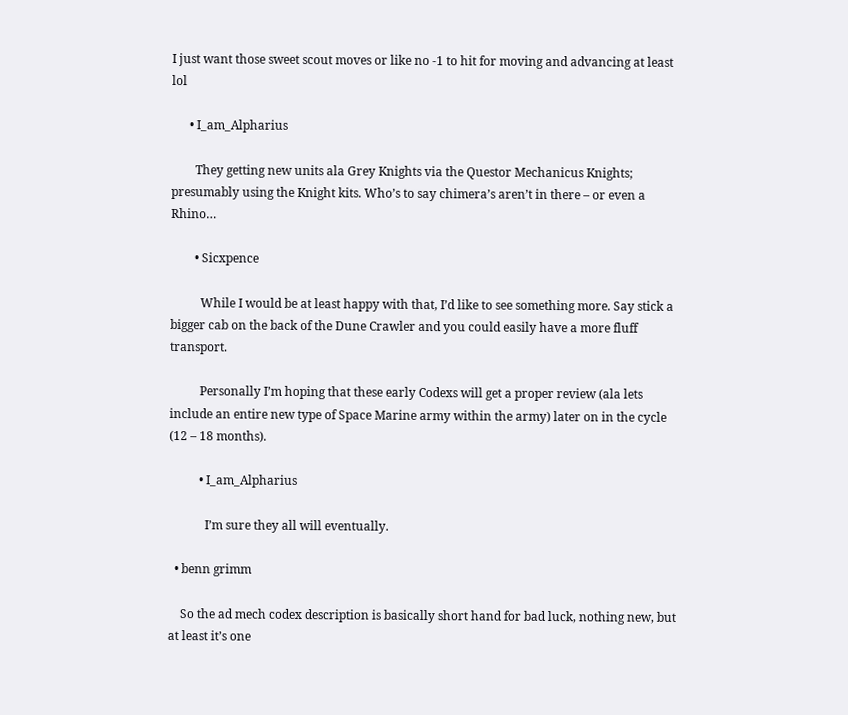I just want those sweet scout moves or like no -1 to hit for moving and advancing at least lol

      • I_am_Alpharius

        They getting new units ala Grey Knights via the Questor Mechanicus Knights; presumably using the Knight kits. Who’s to say chimera’s aren’t in there – or even a Rhino…

        • Sicxpence

          While I would be at least happy with that, I’d like to see something more. Say stick a bigger cab on the back of the Dune Crawler and you could easily have a more fluff transport.

          Personally I’m hoping that these early Codexs will get a proper review (ala lets include an entire new type of Space Marine army within the army) later on in the cycle (12 – 18 months).

          • I_am_Alpharius

            I’m sure they all will eventually.

  • benn grimm

    So the ad mech codex description is basically short hand for bad luck, nothing new, but at least it’s one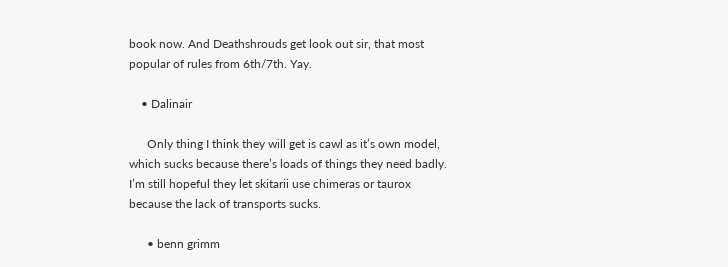book now. And Deathshrouds get look out sir, that most popular of rules from 6th/7th. Yay.

    • Dalinair

      Only thing I think they will get is cawl as it’s own model, which sucks because there’s loads of things they need badly. I’m still hopeful they let skitarii use chimeras or taurox because the lack of transports sucks.

      • benn grimm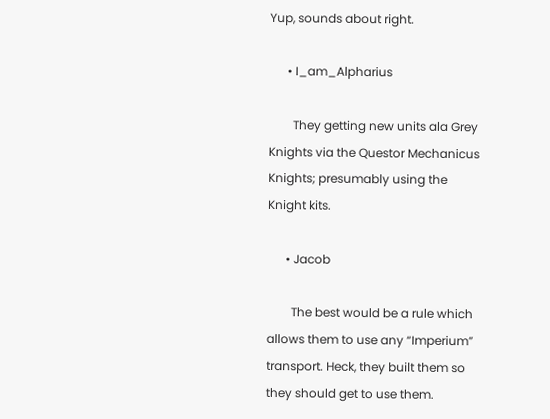Yup, sounds about right.

      • I_am_Alpharius

        They getting new units ala Grey Knights via the Questor Mechanicus Knights; presumably using the Knight kits.

      • Jacob

        The best would be a rule which allows them to use any “Imperium” transport. Heck, they built them so they should get to use them.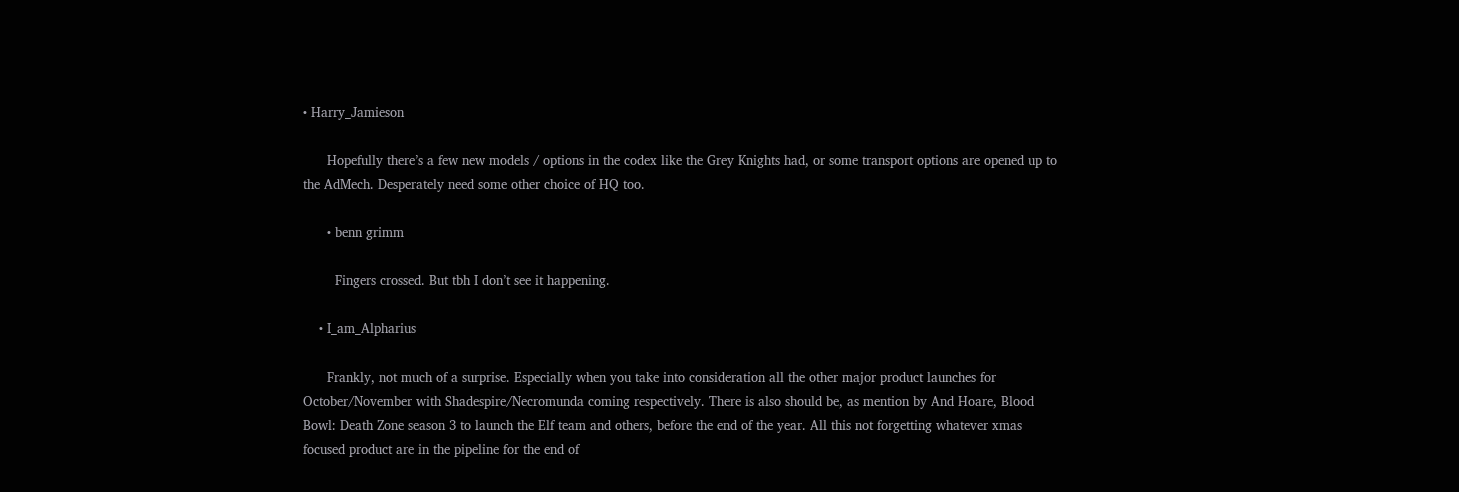• Harry_Jamieson

      Hopefully there’s a few new models / options in the codex like the Grey Knights had, or some transport options are opened up to the AdMech. Desperately need some other choice of HQ too.

      • benn grimm

        Fingers crossed. But tbh I don’t see it happening.

    • I_am_Alpharius

      Frankly, not much of a surprise. Especially when you take into consideration all the other major product launches for October/November with Shadespire/Necromunda coming respectively. There is also should be, as mention by And Hoare, Blood Bowl: Death Zone season 3 to launch the Elf team and others, before the end of the year. All this not forgetting whatever xmas focused product are in the pipeline for the end of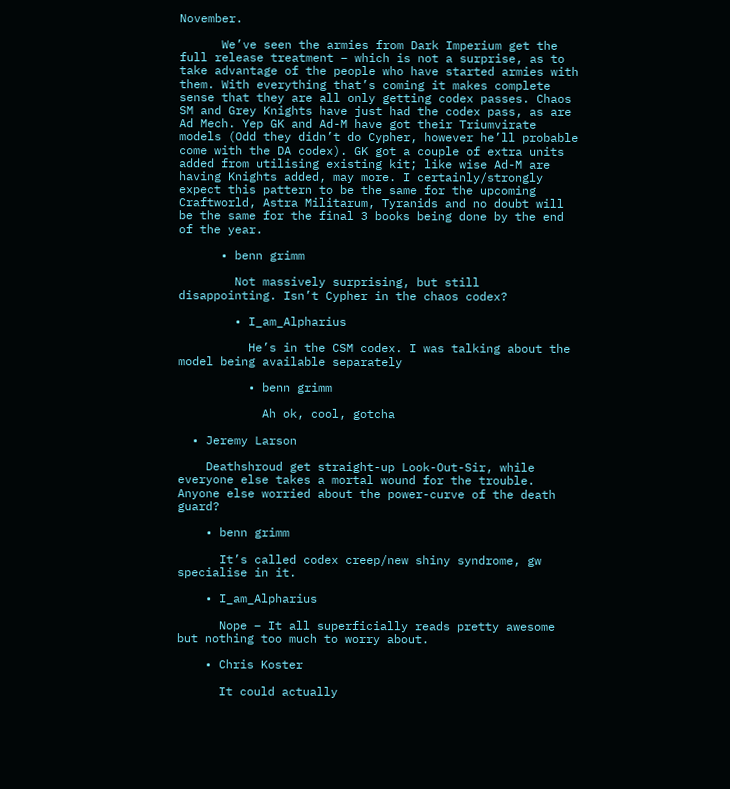November.

      We’ve seen the armies from Dark Imperium get the full release treatment – which is not a surprise, as to take advantage of the people who have started armies with them. With everything that’s coming it makes complete sense that they are all only getting codex passes. Chaos SM and Grey Knights have just had the codex pass, as are Ad Mech. Yep GK and Ad-M have got their Triumvirate models (Odd they didn’t do Cypher, however he’ll probable come with the DA codex). GK got a couple of extra units added from utilising existing kit; like wise Ad-M are having Knights added, may more. I certainly/strongly expect this pattern to be the same for the upcoming Craftworld, Astra Militarum, Tyranids and no doubt will be the same for the final 3 books being done by the end of the year.

      • benn grimm

        Not massively surprising, but still disappointing. Isn’t Cypher in the chaos codex?

        • I_am_Alpharius

          He’s in the CSM codex. I was talking about the model being available separately

          • benn grimm

            Ah ok, cool, gotcha

  • Jeremy Larson

    Deathshroud get straight-up Look-Out-Sir, while everyone else takes a mortal wound for the trouble. Anyone else worried about the power-curve of the death guard?

    • benn grimm

      It’s called codex creep/new shiny syndrome, gw specialise in it.

    • I_am_Alpharius

      Nope – It all superficially reads pretty awesome but nothing too much to worry about.

    • Chris Koster

      It could actually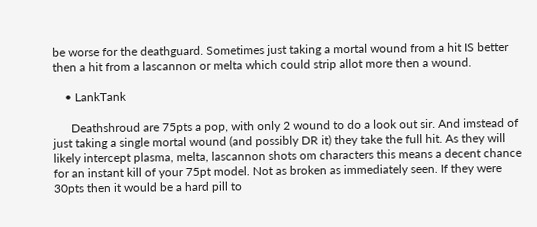be worse for the deathguard. Sometimes just taking a mortal wound from a hit IS better then a hit from a lascannon or melta which could strip allot more then a wound.

    • LankTank

      Deathshroud are 75pts a pop, with only 2 wound to do a look out sir. And imstead of just taking a single mortal wound (and possibly DR it) they take the full hit. As they will likely intercept plasma, melta, lascannon shots om characters this means a decent chance for an instant kill of your 75pt model. Not as broken as immediately seen. If they were 30pts then it would be a hard pill to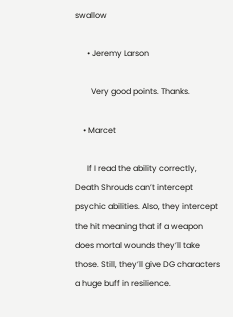swallow

      • Jeremy Larson

        Very good points. Thanks.

    • Marcet

      If I read the ability correctly, Death Shrouds can’t intercept psychic abilities. Also, they intercept the hit meaning that if a weapon does mortal wounds they’ll take those. Still, they’ll give DG characters a huge buff in resilience.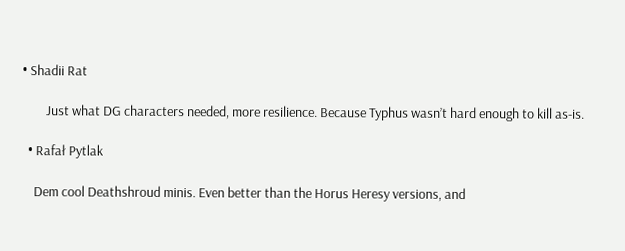• Shadii Rat

        Just what DG characters needed, more resilience. Because Typhus wasn’t hard enough to kill as-is.

  • Rafał Pytlak

    Dem cool Deathshroud minis. Even better than the Horus Heresy versions, and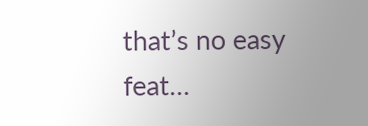that’s no easy feat…